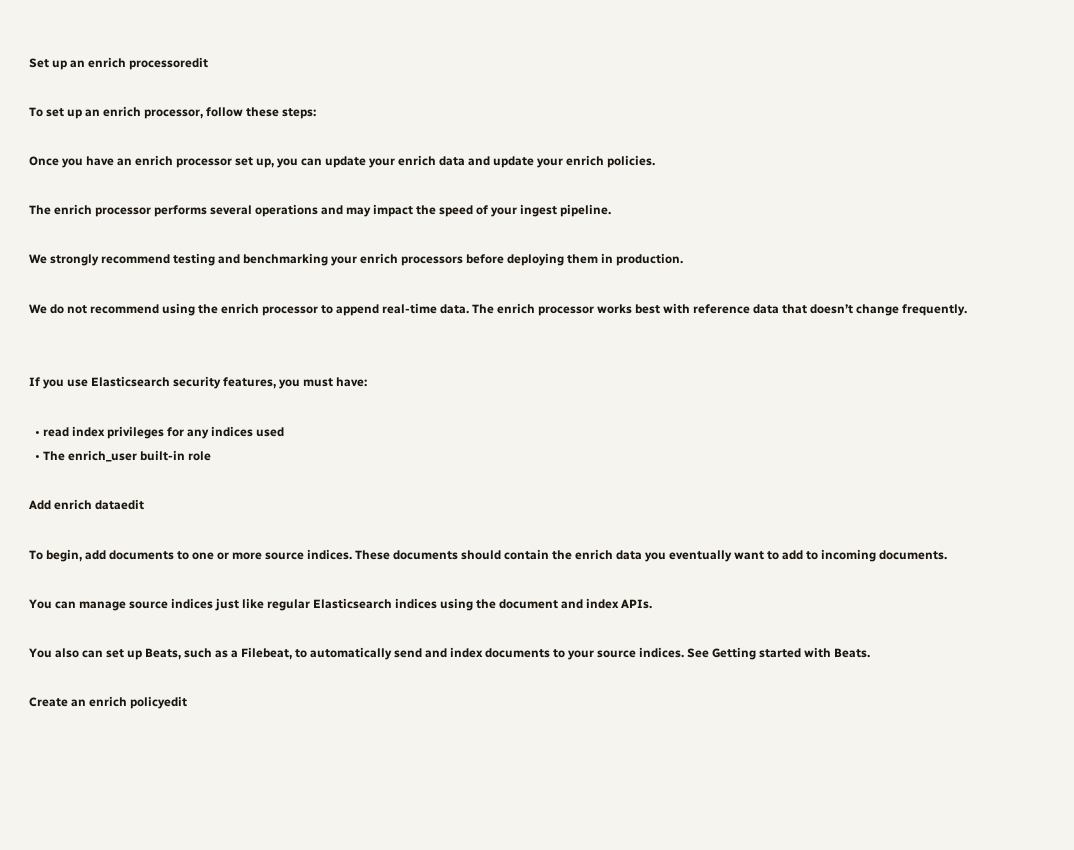Set up an enrich processoredit

To set up an enrich processor, follow these steps:

Once you have an enrich processor set up, you can update your enrich data and update your enrich policies.

The enrich processor performs several operations and may impact the speed of your ingest pipeline.

We strongly recommend testing and benchmarking your enrich processors before deploying them in production.

We do not recommend using the enrich processor to append real-time data. The enrich processor works best with reference data that doesn’t change frequently.


If you use Elasticsearch security features, you must have:

  • read index privileges for any indices used
  • The enrich_user built-in role

Add enrich dataedit

To begin, add documents to one or more source indices. These documents should contain the enrich data you eventually want to add to incoming documents.

You can manage source indices just like regular Elasticsearch indices using the document and index APIs.

You also can set up Beats, such as a Filebeat, to automatically send and index documents to your source indices. See Getting started with Beats.

Create an enrich policyedit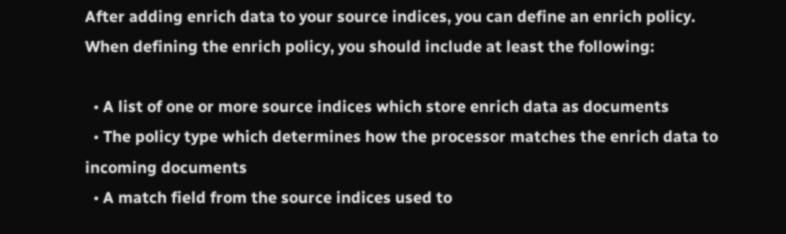After adding enrich data to your source indices, you can define an enrich policy. When defining the enrich policy, you should include at least the following:

  • A list of one or more source indices which store enrich data as documents
  • The policy type which determines how the processor matches the enrich data to incoming documents
  • A match field from the source indices used to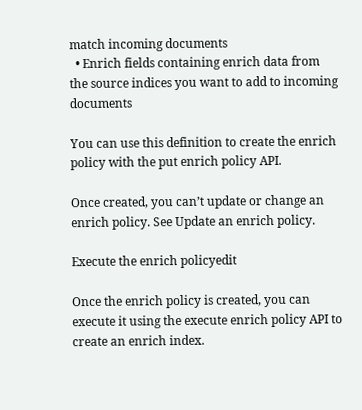match incoming documents
  • Enrich fields containing enrich data from the source indices you want to add to incoming documents

You can use this definition to create the enrich policy with the put enrich policy API.

Once created, you can’t update or change an enrich policy. See Update an enrich policy.

Execute the enrich policyedit

Once the enrich policy is created, you can execute it using the execute enrich policy API to create an enrich index.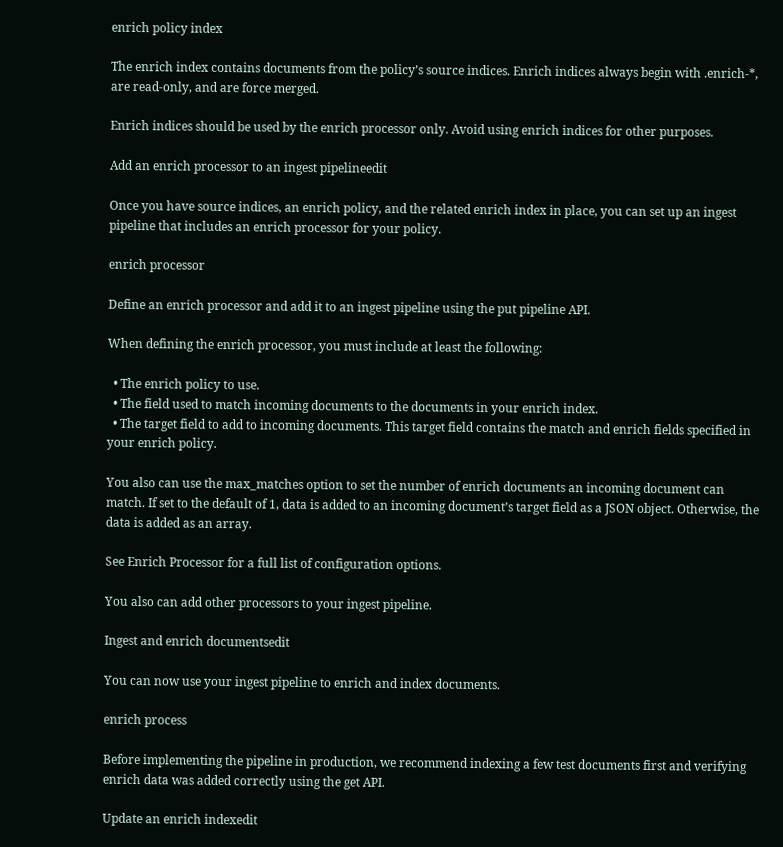enrich policy index

The enrich index contains documents from the policy’s source indices. Enrich indices always begin with .enrich-*, are read-only, and are force merged.

Enrich indices should be used by the enrich processor only. Avoid using enrich indices for other purposes.

Add an enrich processor to an ingest pipelineedit

Once you have source indices, an enrich policy, and the related enrich index in place, you can set up an ingest pipeline that includes an enrich processor for your policy.

enrich processor

Define an enrich processor and add it to an ingest pipeline using the put pipeline API.

When defining the enrich processor, you must include at least the following:

  • The enrich policy to use.
  • The field used to match incoming documents to the documents in your enrich index.
  • The target field to add to incoming documents. This target field contains the match and enrich fields specified in your enrich policy.

You also can use the max_matches option to set the number of enrich documents an incoming document can match. If set to the default of 1, data is added to an incoming document’s target field as a JSON object. Otherwise, the data is added as an array.

See Enrich Processor for a full list of configuration options.

You also can add other processors to your ingest pipeline.

Ingest and enrich documentsedit

You can now use your ingest pipeline to enrich and index documents.

enrich process

Before implementing the pipeline in production, we recommend indexing a few test documents first and verifying enrich data was added correctly using the get API.

Update an enrich indexedit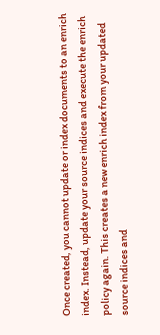Once created, you cannot update or index documents to an enrich index. Instead, update your source indices and execute the enrich policy again. This creates a new enrich index from your updated source indices and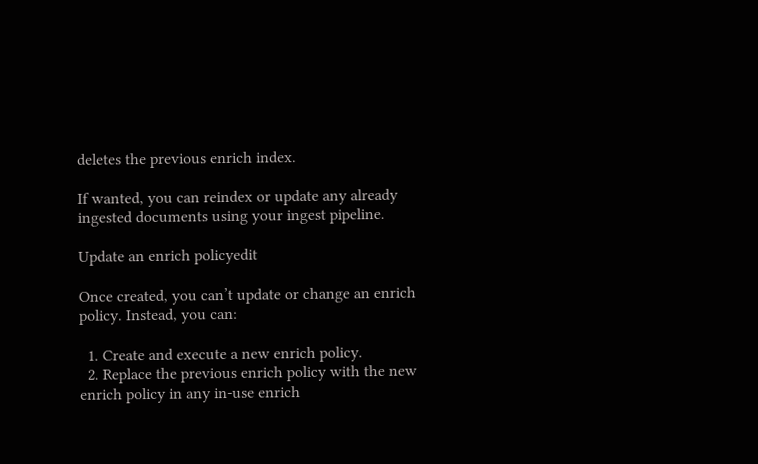deletes the previous enrich index.

If wanted, you can reindex or update any already ingested documents using your ingest pipeline.

Update an enrich policyedit

Once created, you can’t update or change an enrich policy. Instead, you can:

  1. Create and execute a new enrich policy.
  2. Replace the previous enrich policy with the new enrich policy in any in-use enrich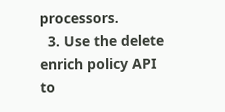processors.
  3. Use the delete enrich policy API to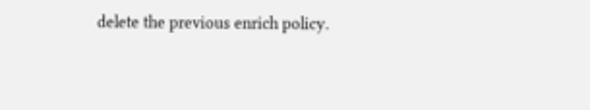delete the previous enrich policy.